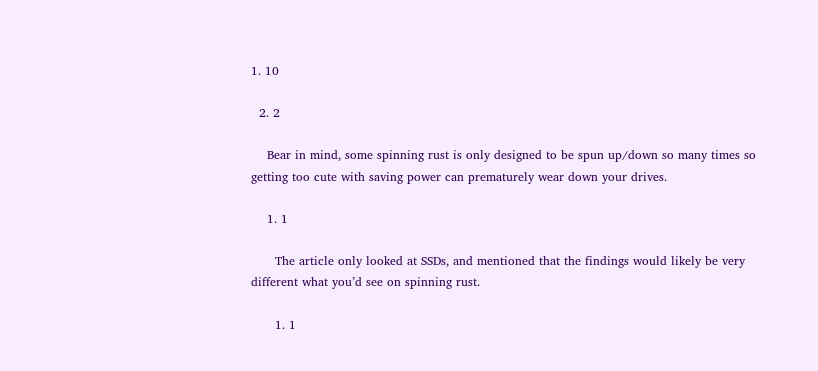1. 10

  2. 2

    Bear in mind, some spinning rust is only designed to be spun up/down so many times so getting too cute with saving power can prematurely wear down your drives.

    1. 1

      The article only looked at SSDs, and mentioned that the findings would likely be very different what you’d see on spinning rust.

      1. 1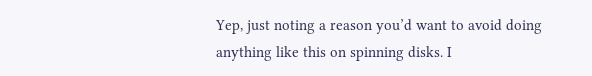Yep, just noting a reason you’d want to avoid doing anything like this on spinning disks. I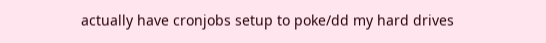actually have cronjobs setup to poke/dd my hard drives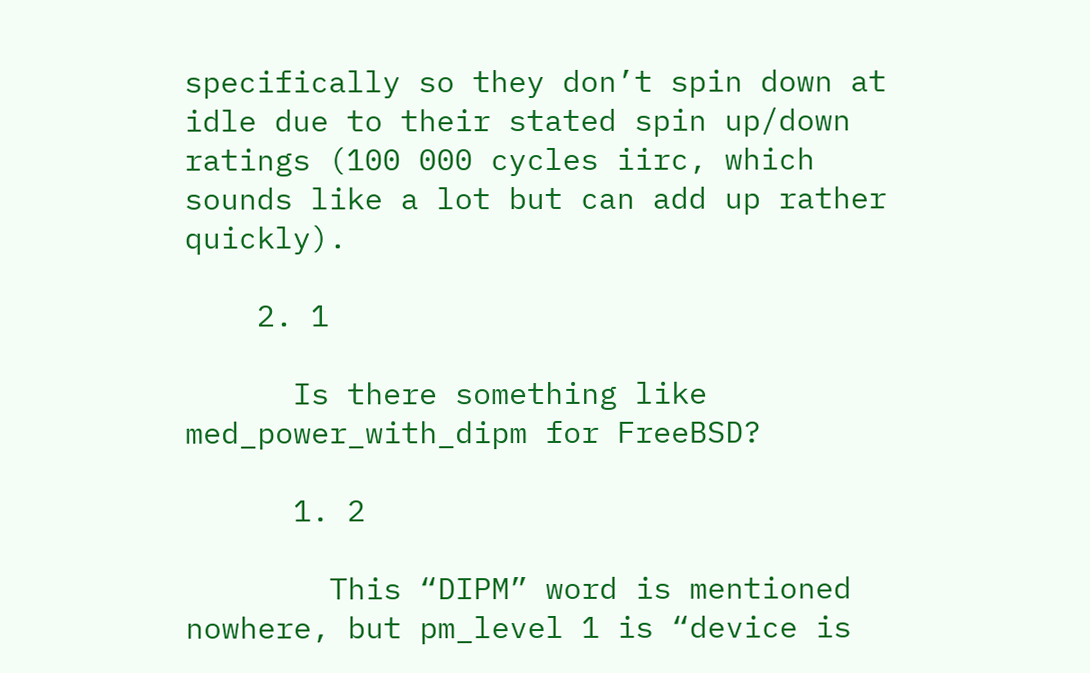specifically so they don’t spin down at idle due to their stated spin up/down ratings (100 000 cycles iirc, which sounds like a lot but can add up rather quickly).

    2. 1

      Is there something like med_power_with_dipm for FreeBSD?

      1. 2

        This “DIPM” word is mentioned nowhere, but pm_level 1 is “device is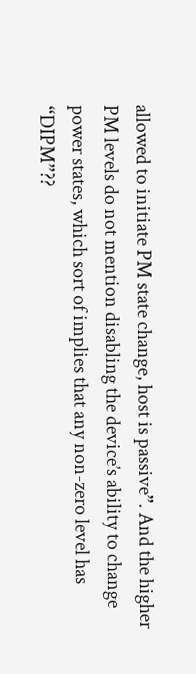allowed to initiate PM state change, host is passive”. And the higher PM levels do not mention disabling the device’s ability to change power states, which sort of implies that any non-zero level has “DIPM”??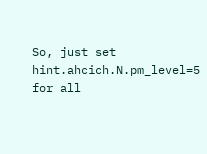So, just set hint.ahcich.N.pm_level=5 for all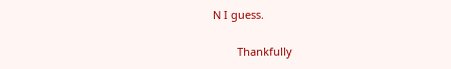N I guess.

        Thankfully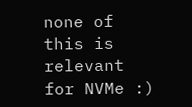none of this is relevant for NVMe :)